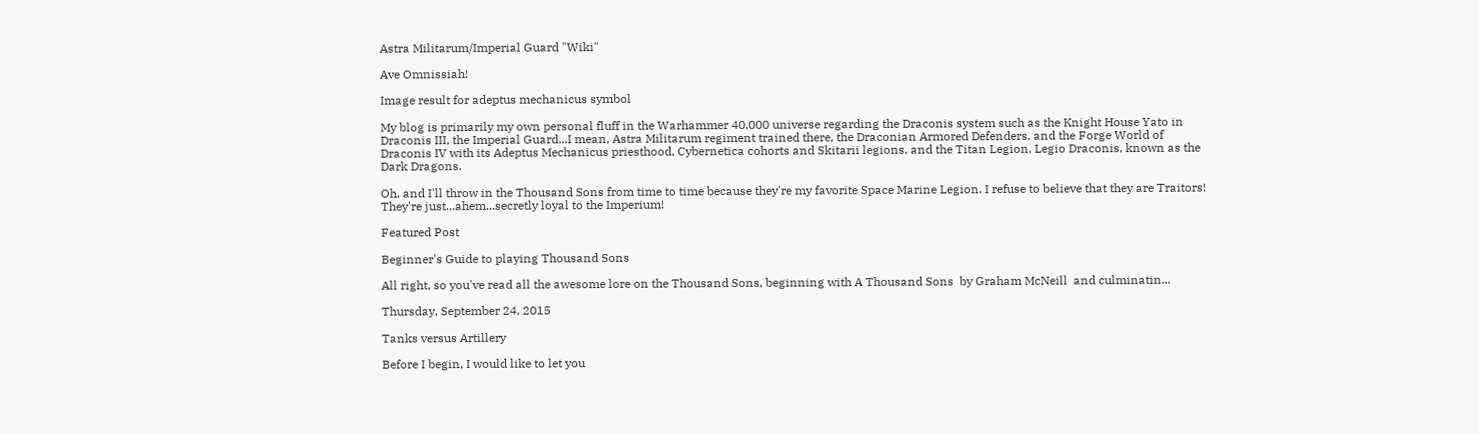Astra Militarum/Imperial Guard "Wiki"

Ave Omnissiah!

Image result for adeptus mechanicus symbol

My blog is primarily my own personal fluff in the Warhammer 40,000 universe regarding the Draconis system such as the Knight House Yato in Draconis III, the Imperial Guard...I mean, Astra Militarum regiment trained there, the Draconian Armored Defenders, and the Forge World of Draconis IV with its Adeptus Mechanicus priesthood, Cybernetica cohorts and Skitarii legions, and the Titan Legion, Legio Draconis, known as the Dark Dragons.

Oh, and I'll throw in the Thousand Sons from time to time because they're my favorite Space Marine Legion. I refuse to believe that they are Traitors! They're just...ahem...secretly loyal to the Imperium!

Featured Post

Beginner's Guide to playing Thousand Sons

All right, so you've read all the awesome lore on the Thousand Sons, beginning with A Thousand Sons  by Graham McNeill  and culminatin...

Thursday, September 24, 2015

Tanks versus Artillery

Before I begin, I would like to let you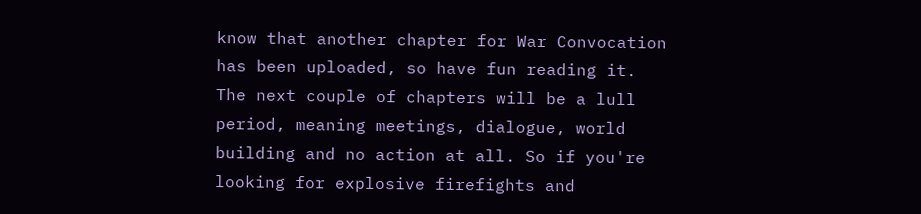know that another chapter for War Convocation has been uploaded, so have fun reading it. The next couple of chapters will be a lull period, meaning meetings, dialogue, world building and no action at all. So if you're looking for explosive firefights and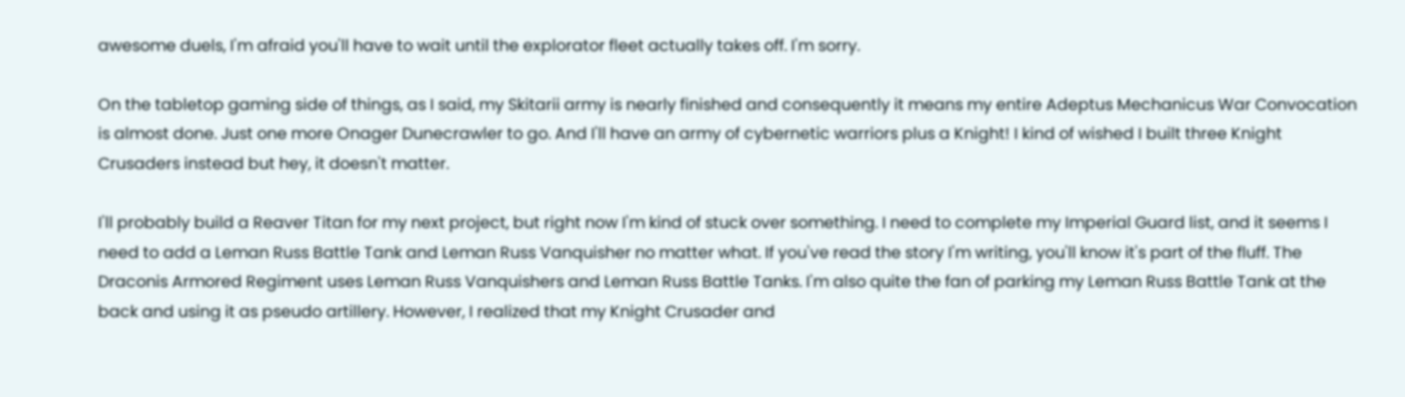awesome duels, I'm afraid you'll have to wait until the explorator fleet actually takes off. I'm sorry.

On the tabletop gaming side of things, as I said, my Skitarii army is nearly finished and consequently it means my entire Adeptus Mechanicus War Convocation is almost done. Just one more Onager Dunecrawler to go. And I'll have an army of cybernetic warriors plus a Knight! I kind of wished I built three Knight Crusaders instead but hey, it doesn't matter.

I'll probably build a Reaver Titan for my next project, but right now I'm kind of stuck over something. I need to complete my Imperial Guard list, and it seems I need to add a Leman Russ Battle Tank and Leman Russ Vanquisher no matter what. If you've read the story I'm writing, you'll know it's part of the fluff. The Draconis Armored Regiment uses Leman Russ Vanquishers and Leman Russ Battle Tanks. I'm also quite the fan of parking my Leman Russ Battle Tank at the back and using it as pseudo artillery. However, I realized that my Knight Crusader and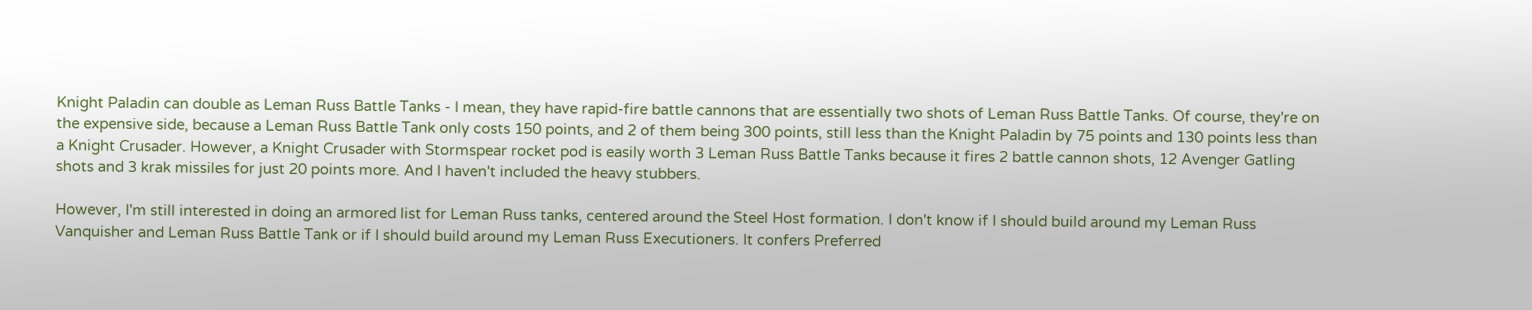Knight Paladin can double as Leman Russ Battle Tanks - I mean, they have rapid-fire battle cannons that are essentially two shots of Leman Russ Battle Tanks. Of course, they're on the expensive side, because a Leman Russ Battle Tank only costs 150 points, and 2 of them being 300 points, still less than the Knight Paladin by 75 points and 130 points less than a Knight Crusader. However, a Knight Crusader with Stormspear rocket pod is easily worth 3 Leman Russ Battle Tanks because it fires 2 battle cannon shots, 12 Avenger Gatling shots and 3 krak missiles for just 20 points more. And I haven't included the heavy stubbers.

However, I'm still interested in doing an armored list for Leman Russ tanks, centered around the Steel Host formation. I don't know if I should build around my Leman Russ Vanquisher and Leman Russ Battle Tank or if I should build around my Leman Russ Executioners. It confers Preferred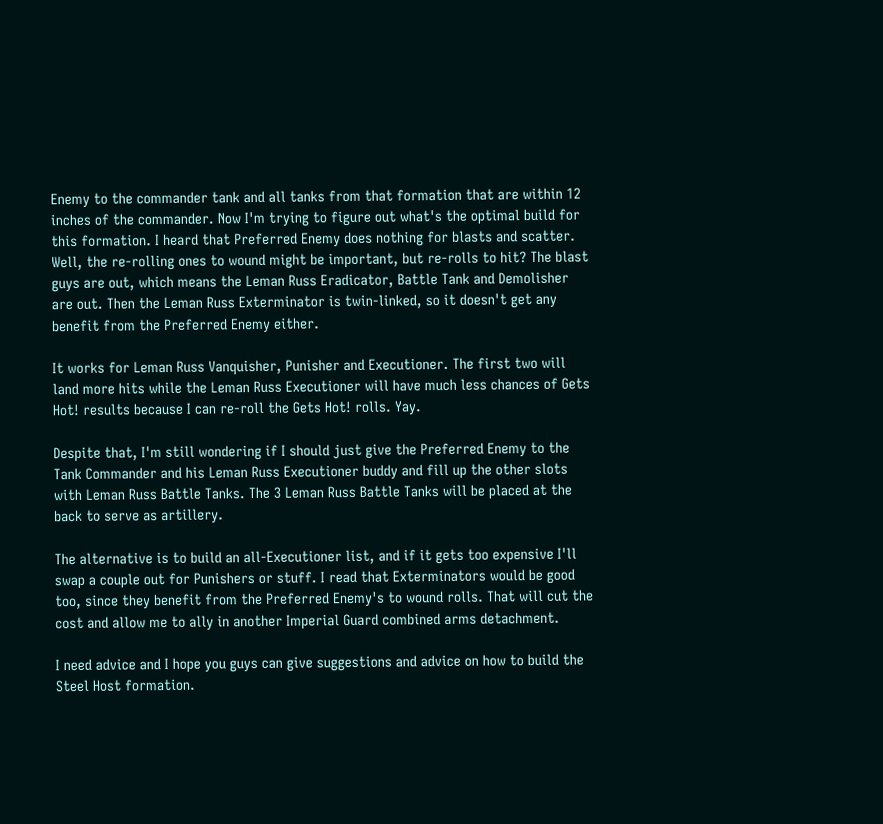Enemy to the commander tank and all tanks from that formation that are within 12 inches of the commander. Now I'm trying to figure out what's the optimal build for this formation. I heard that Preferred Enemy does nothing for blasts and scatter. Well, the re-rolling ones to wound might be important, but re-rolls to hit? The blast guys are out, which means the Leman Russ Eradicator, Battle Tank and Demolisher are out. Then the Leman Russ Exterminator is twin-linked, so it doesn't get any benefit from the Preferred Enemy either.

It works for Leman Russ Vanquisher, Punisher and Executioner. The first two will land more hits while the Leman Russ Executioner will have much less chances of Gets Hot! results because I can re-roll the Gets Hot! rolls. Yay.

Despite that, I'm still wondering if I should just give the Preferred Enemy to the Tank Commander and his Leman Russ Executioner buddy and fill up the other slots with Leman Russ Battle Tanks. The 3 Leman Russ Battle Tanks will be placed at the back to serve as artillery.

The alternative is to build an all-Executioner list, and if it gets too expensive I'll swap a couple out for Punishers or stuff. I read that Exterminators would be good too, since they benefit from the Preferred Enemy's to wound rolls. That will cut the cost and allow me to ally in another Imperial Guard combined arms detachment.

I need advice and I hope you guys can give suggestions and advice on how to build the Steel Host formation.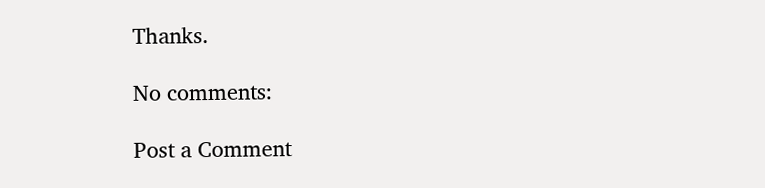Thanks.

No comments:

Post a Comment